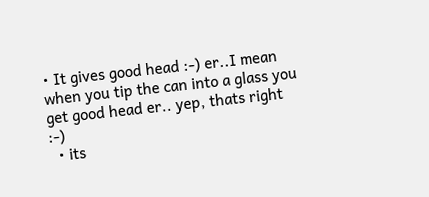• It gives good head :-) er..I mean when you tip the can into a glass you get good head er.. yep, thats right :-)
  • its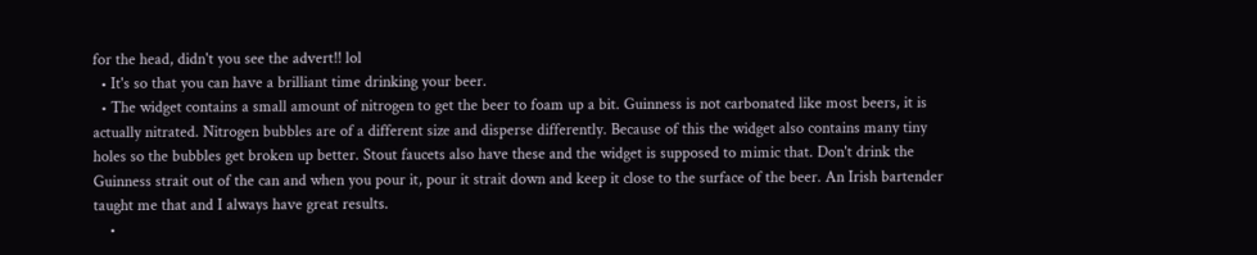for the head, didn't you see the advert!! lol
  • It's so that you can have a brilliant time drinking your beer.
  • The widget contains a small amount of nitrogen to get the beer to foam up a bit. Guinness is not carbonated like most beers, it is actually nitrated. Nitrogen bubbles are of a different size and disperse differently. Because of this the widget also contains many tiny holes so the bubbles get broken up better. Stout faucets also have these and the widget is supposed to mimic that. Don't drink the Guinness strait out of the can and when you pour it, pour it strait down and keep it close to the surface of the beer. An Irish bartender taught me that and I always have great results.
    •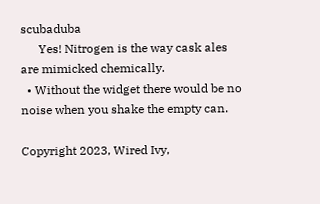scubaduba
      Yes! Nitrogen is the way cask ales are mimicked chemically.
  • Without the widget there would be no noise when you shake the empty can.

Copyright 2023, Wired Ivy,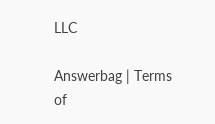LLC

Answerbag | Terms of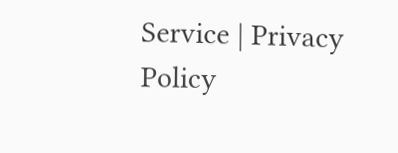Service | Privacy Policy